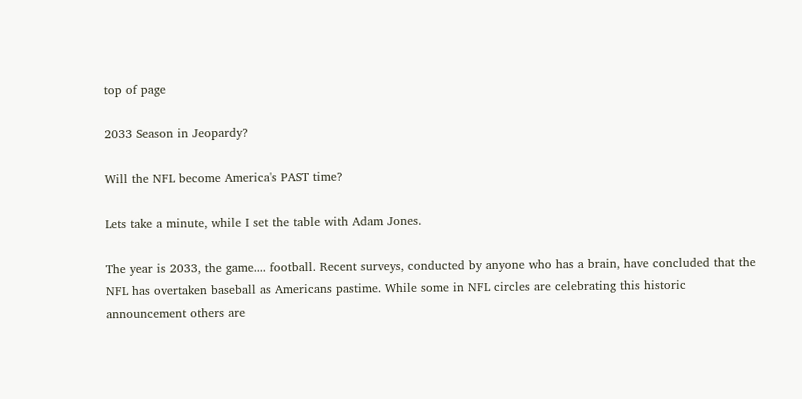top of page

2033 Season in Jeopardy?

Will the NFL become America's PAST time?

Lets take a minute, while I set the table with Adam Jones.

The year is 2033, the game.... football. Recent surveys, conducted by anyone who has a brain, have concluded that the NFL has overtaken baseball as Americans pastime. While some in NFL circles are celebrating this historic announcement others are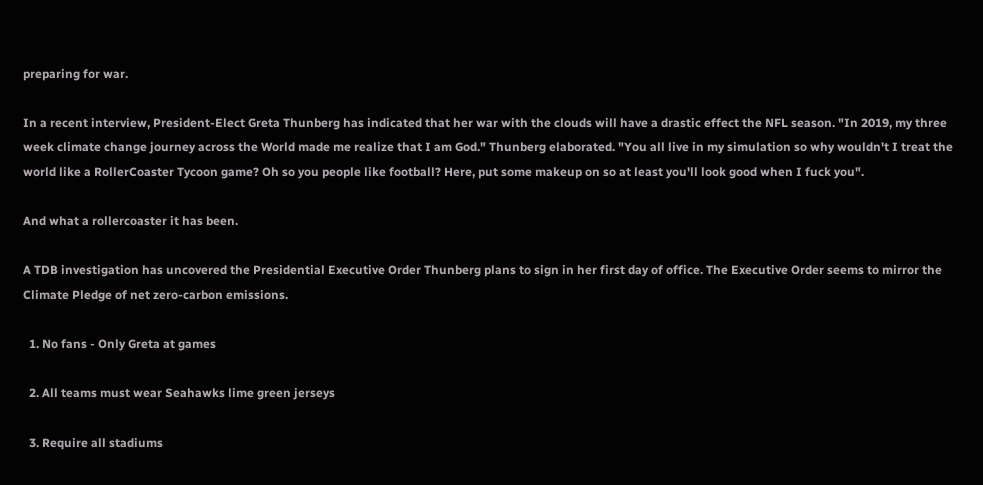preparing for war.

In a recent interview, President-Elect Greta Thunberg has indicated that her war with the clouds will have a drastic effect the NFL season. "In 2019, my three week climate change journey across the World made me realize that I am God." Thunberg elaborated. "You all live in my simulation so why wouldn't I treat the world like a RollerCoaster Tycoon game? Oh so you people like football? Here, put some makeup on so at least you'll look good when I fuck you".

And what a rollercoaster it has been.

A TDB investigation has uncovered the Presidential Executive Order Thunberg plans to sign in her first day of office. The Executive Order seems to mirror the Climate Pledge of net zero-carbon emissions.

  1. No fans - Only Greta at games

  2. All teams must wear Seahawks lime green jerseys

  3. Require all stadiums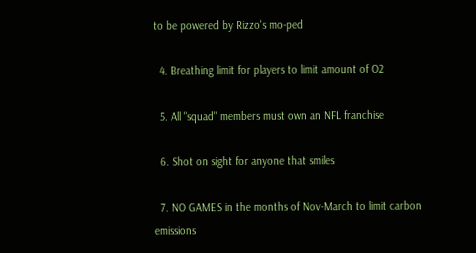to be powered by Rizzo's mo-ped

  4. Breathing limit for players to limit amount of O2

  5. All "squad" members must own an NFL franchise

  6. Shot on sight for anyone that smiles

  7. NO GAMES in the months of Nov-March to limit carbon emissions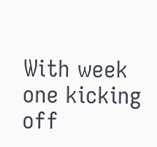With week one kicking off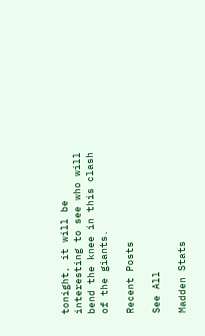tonight, it will be interesting to see who will bend the knee in this clash of the giants.

Recent Posts

See All

Madden Stats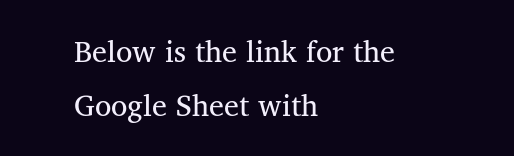Below is the link for the Google Sheet with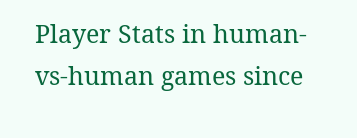Player Stats in human-vs-human games since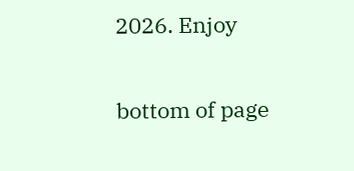2026. Enjoy


bottom of page